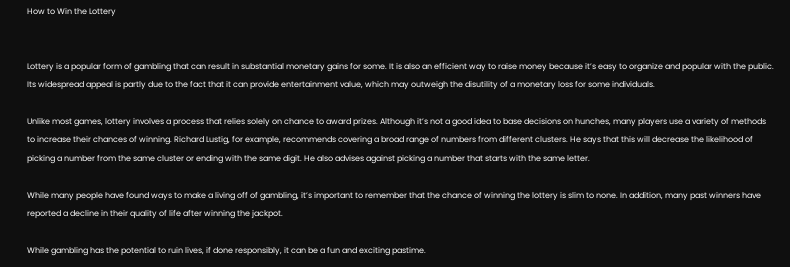How to Win the Lottery


Lottery is a popular form of gambling that can result in substantial monetary gains for some. It is also an efficient way to raise money because it’s easy to organize and popular with the public. Its widespread appeal is partly due to the fact that it can provide entertainment value, which may outweigh the disutility of a monetary loss for some individuals.

Unlike most games, lottery involves a process that relies solely on chance to award prizes. Although it’s not a good idea to base decisions on hunches, many players use a variety of methods to increase their chances of winning. Richard Lustig, for example, recommends covering a broad range of numbers from different clusters. He says that this will decrease the likelihood of picking a number from the same cluster or ending with the same digit. He also advises against picking a number that starts with the same letter.

While many people have found ways to make a living off of gambling, it’s important to remember that the chance of winning the lottery is slim to none. In addition, many past winners have reported a decline in their quality of life after winning the jackpot.

While gambling has the potential to ruin lives, if done responsibly, it can be a fun and exciting pastime.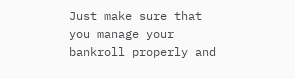Just make sure that you manage your bankroll properly and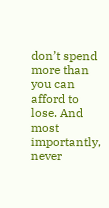don’t spend more than you can afford to lose. And most importantly, never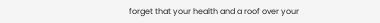forget that your health and a roof over your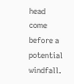head come before a potential windfall.